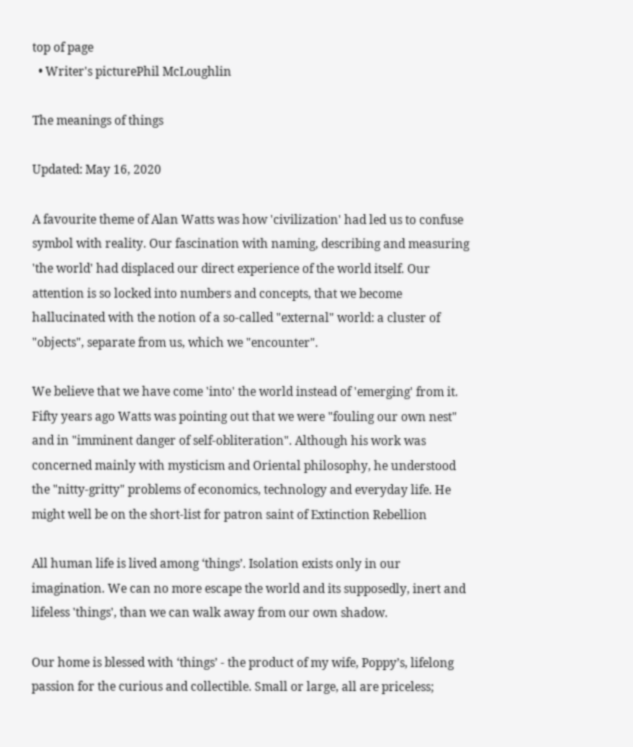top of page
  • Writer's picturePhil McLoughlin

The meanings of things

Updated: May 16, 2020

A favourite theme of Alan Watts was how 'civilization' had led us to confuse symbol with reality. Our fascination with naming, describing and measuring 'the world' had displaced our direct experience of the world itself. Our attention is so locked into numbers and concepts, that we become hallucinated with the notion of a so-called "external" world: a cluster of "objects", separate from us, which we "encounter".

We believe that we have come 'into' the world instead of 'emerging' from it. Fifty years ago Watts was pointing out that we were "fouling our own nest" and in "imminent danger of self-obliteration". Although his work was concerned mainly with mysticism and Oriental philosophy, he understood the "nitty-gritty" problems of economics, technology and everyday life. He might well be on the short-list for patron saint of Extinction Rebellion

All human life is lived among ‘things’. Isolation exists only in our imagination. We can no more escape the world and its supposedly, inert and lifeless 'things', than we can walk away from our own shadow.

Our home is blessed with ‘things’ - the product of my wife, Poppy’s, lifelong passion for the curious and collectible. Small or large, all are priceless;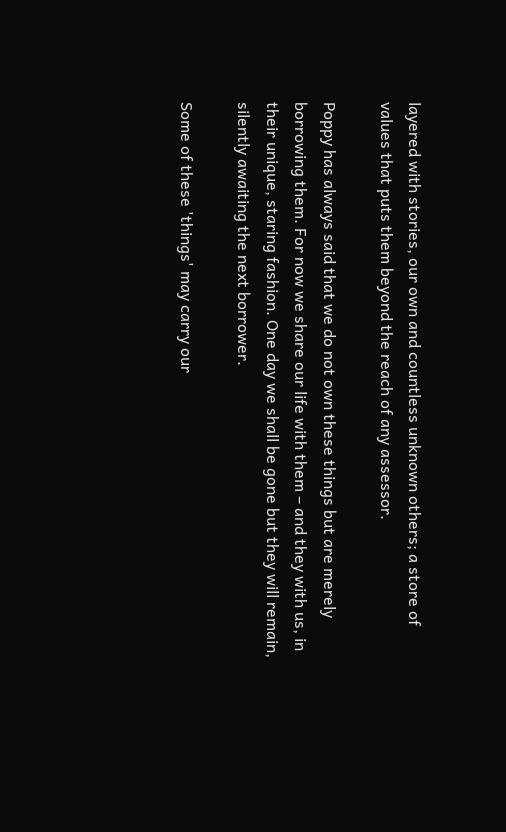layered with stories, our own and countless unknown others; a store of values that puts them beyond the reach of any assessor.

Poppy has always said that we do not own these things but are merely borrowing them. For now we share our life with them – and they with us, in their unique, staring fashion. One day we shall be gone but they will remain, silently awaiting the next borrower.

Some of these 'things' may carry our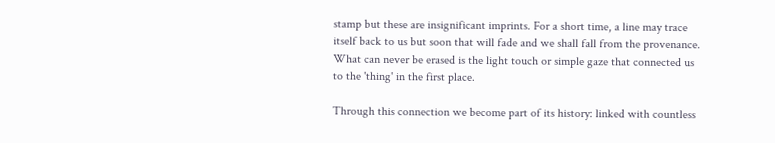stamp but these are insignificant imprints. For a short time, a line may trace itself back to us but soon that will fade and we shall fall from the provenance. What can never be erased is the light touch or simple gaze that connected us to the 'thing' in the first place.

Through this connection we become part of its history: linked with countless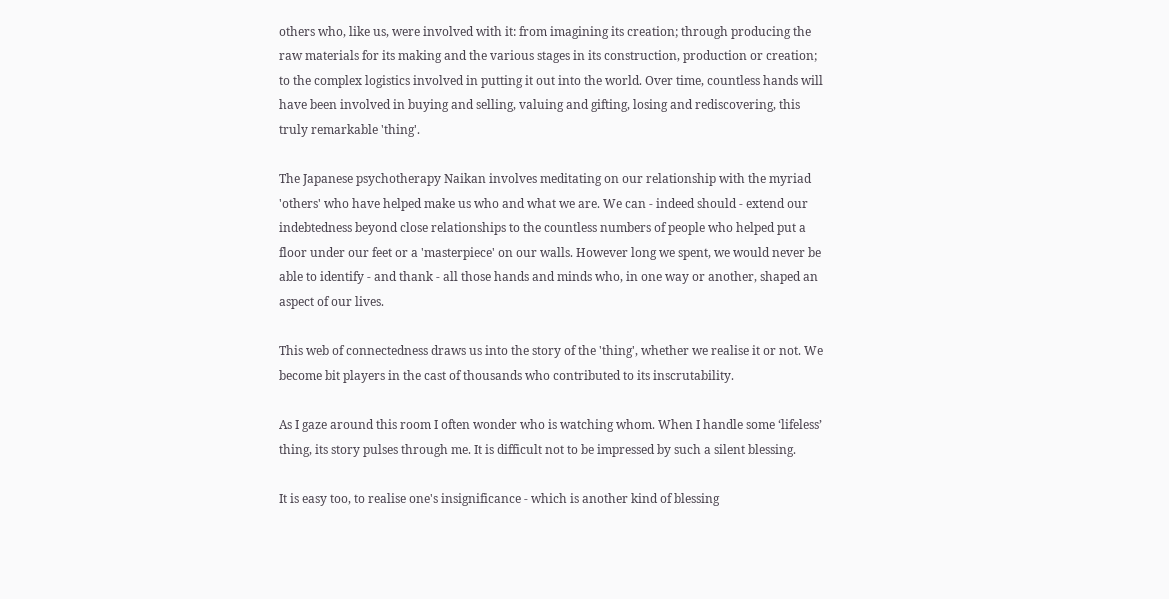others who, like us, were involved with it: from imagining its creation; through producing the raw materials for its making and the various stages in its construction, production or creation; to the complex logistics involved in putting it out into the world. Over time, countless hands will have been involved in buying and selling, valuing and gifting, losing and rediscovering, this truly remarkable 'thing'.

The Japanese psychotherapy Naikan involves meditating on our relationship with the myriad 'others' who have helped make us who and what we are. We can - indeed should - extend our indebtedness beyond close relationships to the countless numbers of people who helped put a floor under our feet or a 'masterpiece' on our walls. However long we spent, we would never be able to identify - and thank - all those hands and minds who, in one way or another, shaped an aspect of our lives.

This web of connectedness draws us into the story of the 'thing', whether we realise it or not. We become bit players in the cast of thousands who contributed to its inscrutability.

As I gaze around this room I often wonder who is watching whom. When I handle some ‘lifeless’ thing, its story pulses through me. It is difficult not to be impressed by such a silent blessing.

It is easy too, to realise one's insignificance - which is another kind of blessing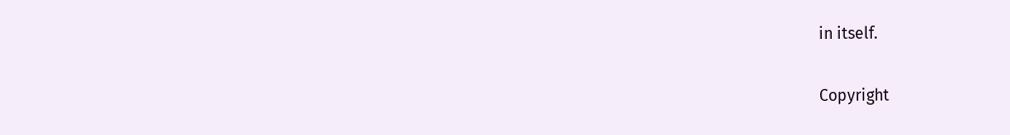in itself.

Copyright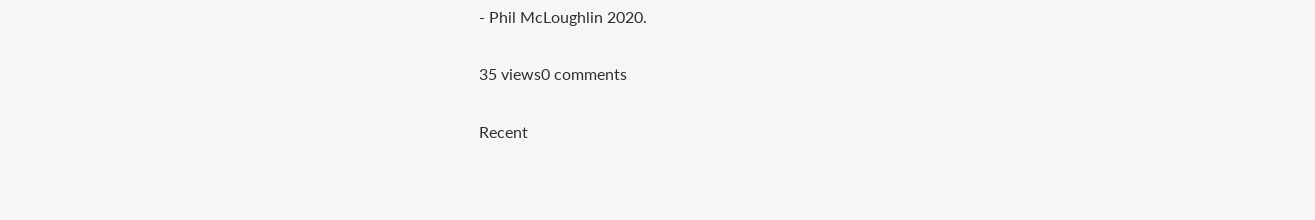- Phil McLoughlin 2020.

35 views0 comments

Recent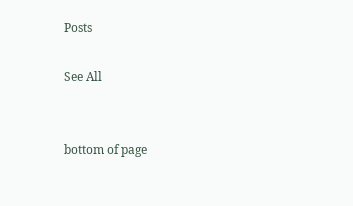Posts

See All


bottom of page